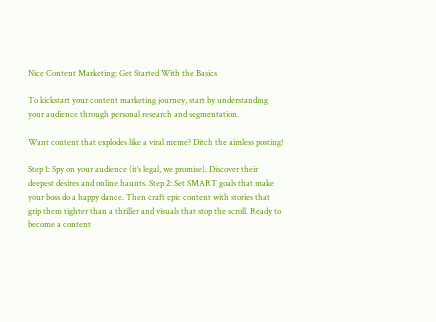Nice Content Marketing: Get Started With the Basics

To kickstart your content marketing journey, start by understanding your audience through personal research and segmentation.

Want content that explodes like a viral meme? Ditch the aimless posting!

Step 1: Spy on your audience (it’s legal, we promise). Discover their deepest desires and online haunts. Step 2: Set SMART goals that make your boss do a happy dance. Then craft epic content with stories that grip them tighter than a thriller and visuals that stop the scroll. Ready to become a content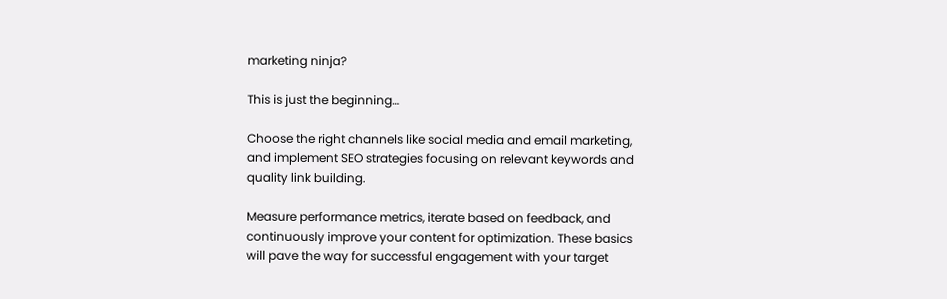marketing ninja?

This is just the beginning…

Choose the right channels like social media and email marketing, and implement SEO strategies focusing on relevant keywords and quality link building.

Measure performance metrics, iterate based on feedback, and continuously improve your content for optimization. These basics will pave the way for successful engagement with your target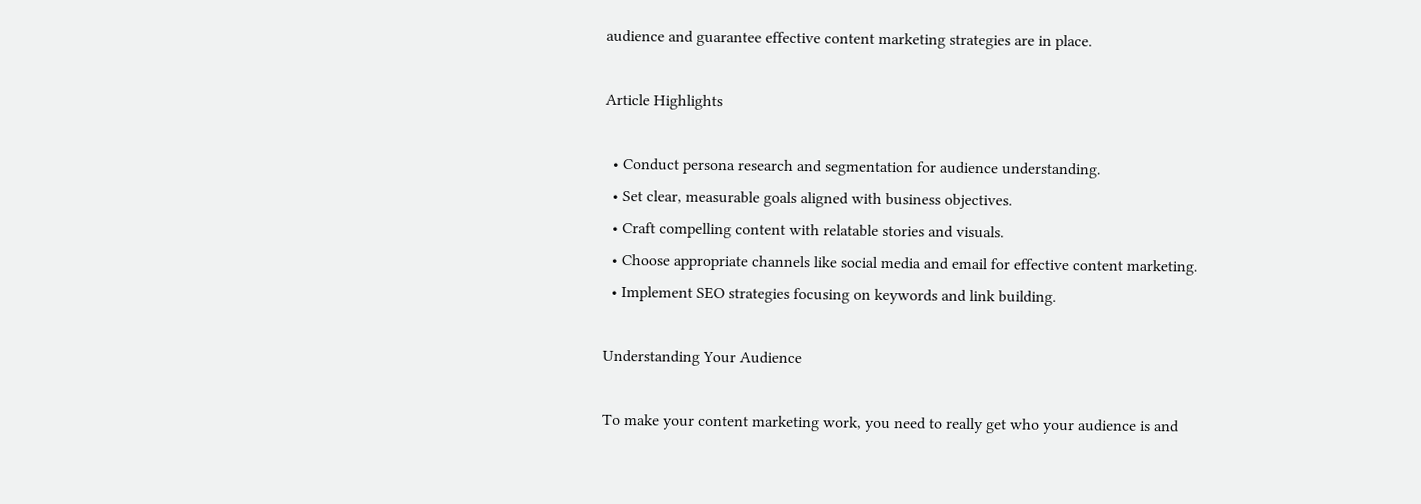audience and guarantee effective content marketing strategies are in place.

Article Highlights

  • Conduct persona research and segmentation for audience understanding.
  • Set clear, measurable goals aligned with business objectives.
  • Craft compelling content with relatable stories and visuals.
  • Choose appropriate channels like social media and email for effective content marketing.
  • Implement SEO strategies focusing on keywords and link building.

Understanding Your Audience

To make your content marketing work, you need to really get who your audience is and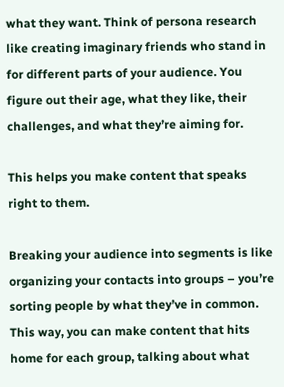what they want. Think of persona research like creating imaginary friends who stand in for different parts of your audience. You figure out their age, what they like, their challenges, and what they’re aiming for.

This helps you make content that speaks right to them.

Breaking your audience into segments is like organizing your contacts into groups – you’re sorting people by what they’ve in common. This way, you can make content that hits home for each group, talking about what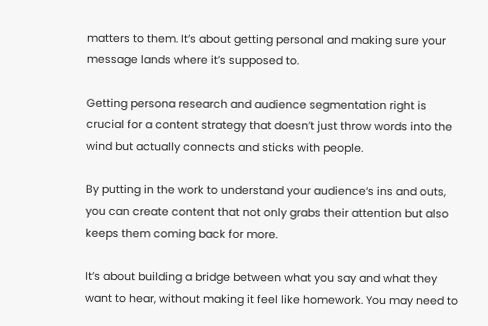matters to them. It’s about getting personal and making sure your message lands where it’s supposed to.

Getting persona research and audience segmentation right is crucial for a content strategy that doesn’t just throw words into the wind but actually connects and sticks with people.

By putting in the work to understand your audience‘s ins and outs, you can create content that not only grabs their attention but also keeps them coming back for more.

It’s about building a bridge between what you say and what they want to hear, without making it feel like homework. You may need to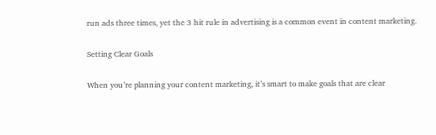run ads three times, yet the 3 hit rule in advertising is a common event in content marketing.

Setting Clear Goals

When you’re planning your content marketing, it’s smart to make goals that are clear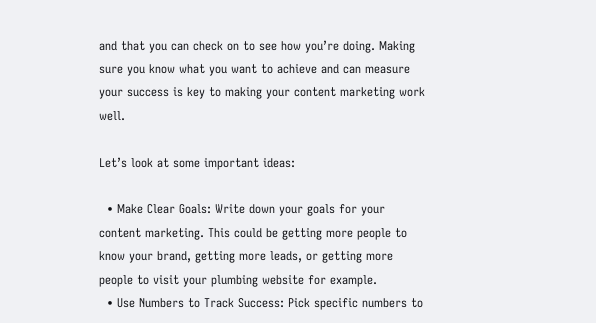and that you can check on to see how you’re doing. Making sure you know what you want to achieve and can measure your success is key to making your content marketing work well.

Let’s look at some important ideas:

  • Make Clear Goals: Write down your goals for your content marketing. This could be getting more people to know your brand, getting more leads, or getting more people to visit your plumbing website for example.
  • Use Numbers to Track Success: Pick specific numbers to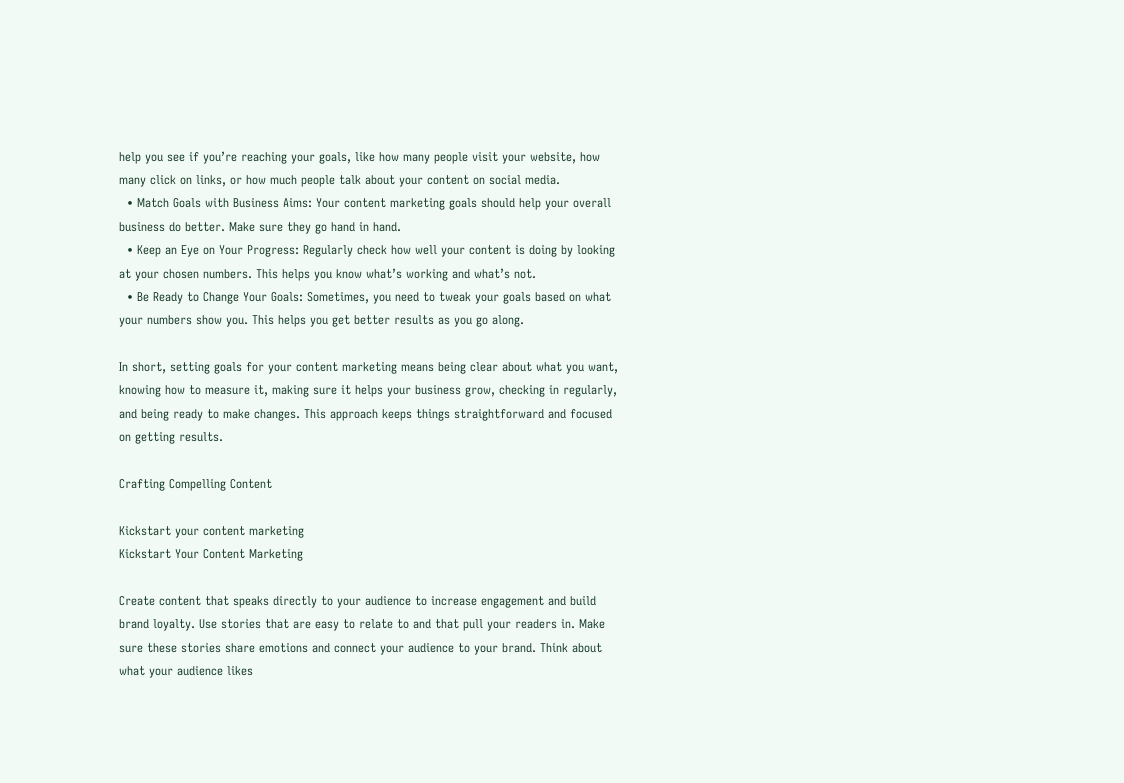help you see if you’re reaching your goals, like how many people visit your website, how many click on links, or how much people talk about your content on social media.
  • Match Goals with Business Aims: Your content marketing goals should help your overall business do better. Make sure they go hand in hand.
  • Keep an Eye on Your Progress: Regularly check how well your content is doing by looking at your chosen numbers. This helps you know what’s working and what’s not.
  • Be Ready to Change Your Goals: Sometimes, you need to tweak your goals based on what your numbers show you. This helps you get better results as you go along.

In short, setting goals for your content marketing means being clear about what you want, knowing how to measure it, making sure it helps your business grow, checking in regularly, and being ready to make changes. This approach keeps things straightforward and focused on getting results.

Crafting Compelling Content

Kickstart your content marketing
Kickstart Your Content Marketing

Create content that speaks directly to your audience to increase engagement and build brand loyalty. Use stories that are easy to relate to and that pull your readers in. Make sure these stories share emotions and connect your audience to your brand. Think about what your audience likes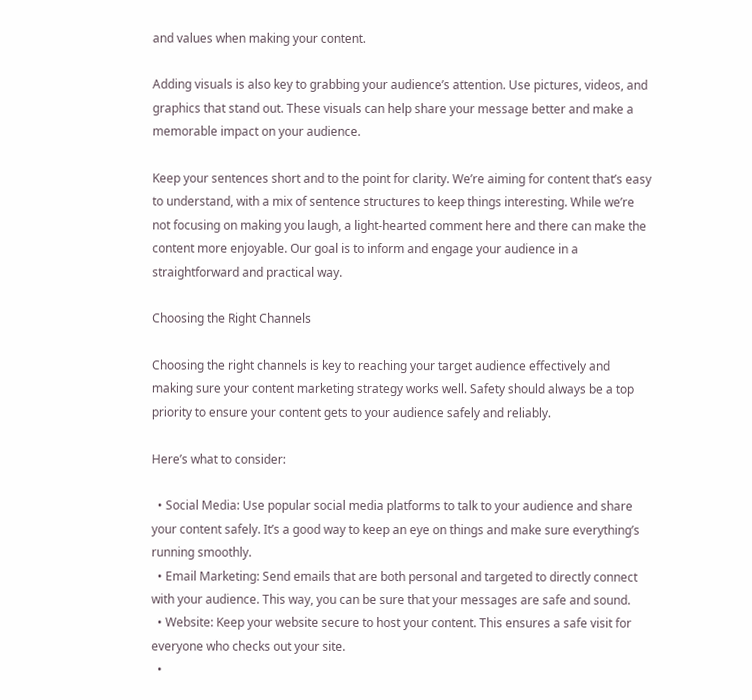and values when making your content.

Adding visuals is also key to grabbing your audience’s attention. Use pictures, videos, and graphics that stand out. These visuals can help share your message better and make a memorable impact on your audience.

Keep your sentences short and to the point for clarity. We’re aiming for content that’s easy to understand, with a mix of sentence structures to keep things interesting. While we’re not focusing on making you laugh, a light-hearted comment here and there can make the content more enjoyable. Our goal is to inform and engage your audience in a straightforward and practical way.

Choosing the Right Channels

Choosing the right channels is key to reaching your target audience effectively and making sure your content marketing strategy works well. Safety should always be a top priority to ensure your content gets to your audience safely and reliably.

Here’s what to consider:

  • Social Media: Use popular social media platforms to talk to your audience and share your content safely. It’s a good way to keep an eye on things and make sure everything’s running smoothly.
  • Email Marketing: Send emails that are both personal and targeted to directly connect with your audience. This way, you can be sure that your messages are safe and sound.
  • Website: Keep your website secure to host your content. This ensures a safe visit for everyone who checks out your site.
  •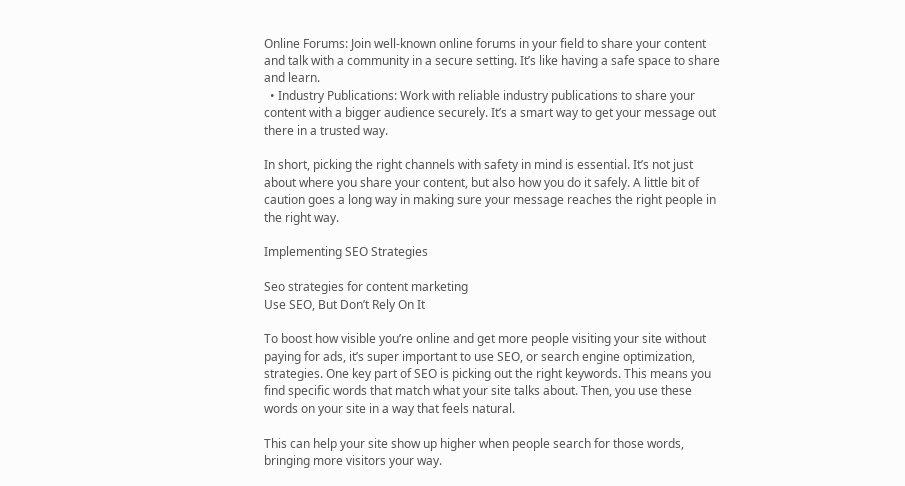Online Forums: Join well-known online forums in your field to share your content and talk with a community in a secure setting. It’s like having a safe space to share and learn.
  • Industry Publications: Work with reliable industry publications to share your content with a bigger audience securely. It’s a smart way to get your message out there in a trusted way.

In short, picking the right channels with safety in mind is essential. It’s not just about where you share your content, but also how you do it safely. A little bit of caution goes a long way in making sure your message reaches the right people in the right way.

Implementing SEO Strategies

Seo strategies for content marketing
Use SEO, But Don’t Rely On It

To boost how visible you’re online and get more people visiting your site without paying for ads, it’s super important to use SEO, or search engine optimization, strategies. One key part of SEO is picking out the right keywords. This means you find specific words that match what your site talks about. Then, you use these words on your site in a way that feels natural.

This can help your site show up higher when people search for those words, bringing more visitors your way.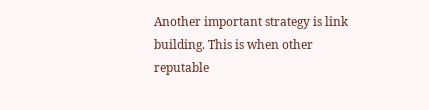Another important strategy is link building. This is when other reputable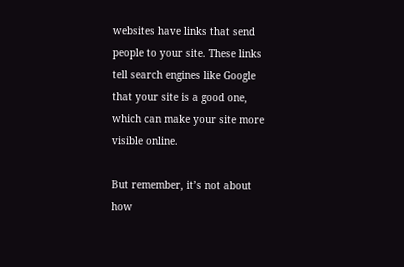websites have links that send people to your site. These links tell search engines like Google that your site is a good one, which can make your site more visible online.

But remember, it’s not about how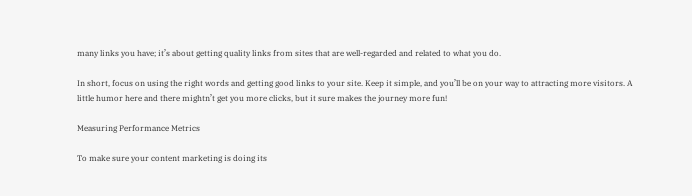many links you have; it’s about getting quality links from sites that are well-regarded and related to what you do.

In short, focus on using the right words and getting good links to your site. Keep it simple, and you’ll be on your way to attracting more visitors. A little humor here and there mightn’t get you more clicks, but it sure makes the journey more fun!

Measuring Performance Metrics

To make sure your content marketing is doing its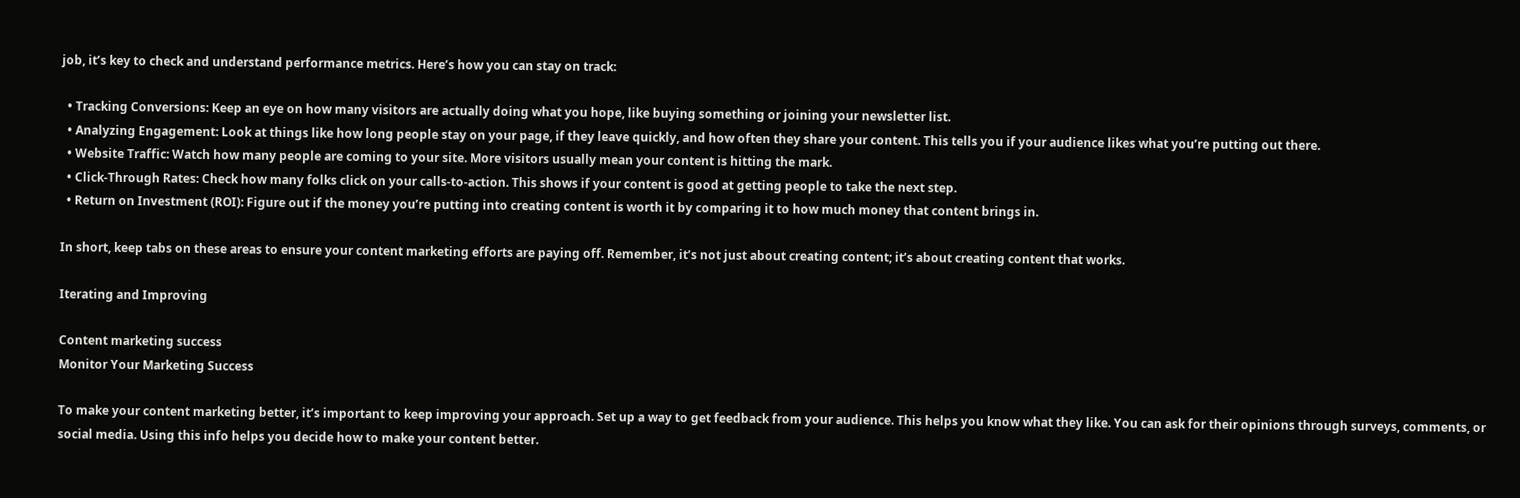job, it’s key to check and understand performance metrics. Here’s how you can stay on track:

  • Tracking Conversions: Keep an eye on how many visitors are actually doing what you hope, like buying something or joining your newsletter list.
  • Analyzing Engagement: Look at things like how long people stay on your page, if they leave quickly, and how often they share your content. This tells you if your audience likes what you’re putting out there.
  • Website Traffic: Watch how many people are coming to your site. More visitors usually mean your content is hitting the mark.
  • Click-Through Rates: Check how many folks click on your calls-to-action. This shows if your content is good at getting people to take the next step.
  • Return on Investment (ROI): Figure out if the money you’re putting into creating content is worth it by comparing it to how much money that content brings in.

In short, keep tabs on these areas to ensure your content marketing efforts are paying off. Remember, it’s not just about creating content; it’s about creating content that works.

Iterating and Improving

Content marketing success
Monitor Your Marketing Success

To make your content marketing better, it’s important to keep improving your approach. Set up a way to get feedback from your audience. This helps you know what they like. You can ask for their opinions through surveys, comments, or social media. Using this info helps you decide how to make your content better.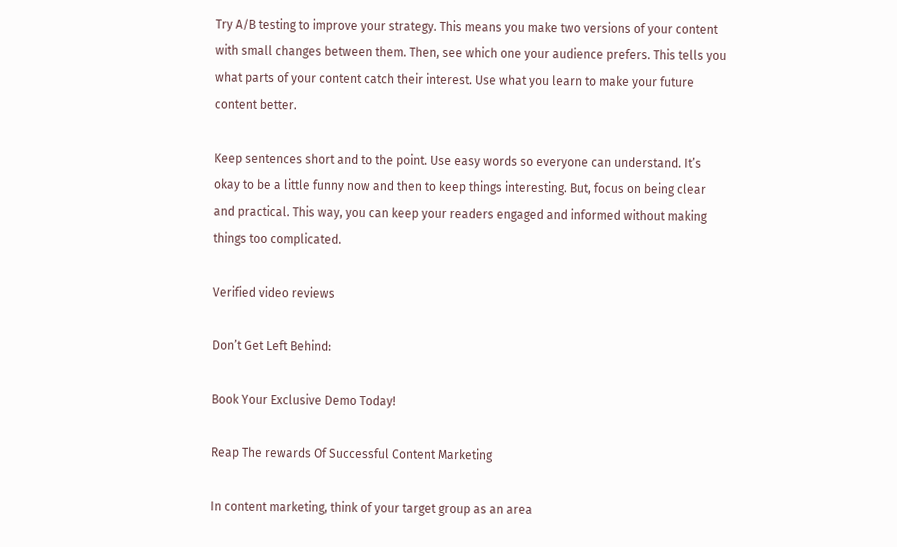Try A/B testing to improve your strategy. This means you make two versions of your content with small changes between them. Then, see which one your audience prefers. This tells you what parts of your content catch their interest. Use what you learn to make your future content better.

Keep sentences short and to the point. Use easy words so everyone can understand. It’s okay to be a little funny now and then to keep things interesting. But, focus on being clear and practical. This way, you can keep your readers engaged and informed without making things too complicated.

Verified video reviews

Don’t Get Left Behind:

Book Your Exclusive Demo Today!

Reap The rewards Of Successful Content Marketing

In content marketing, think of your target group as an area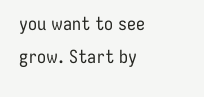you want to see grow. Start by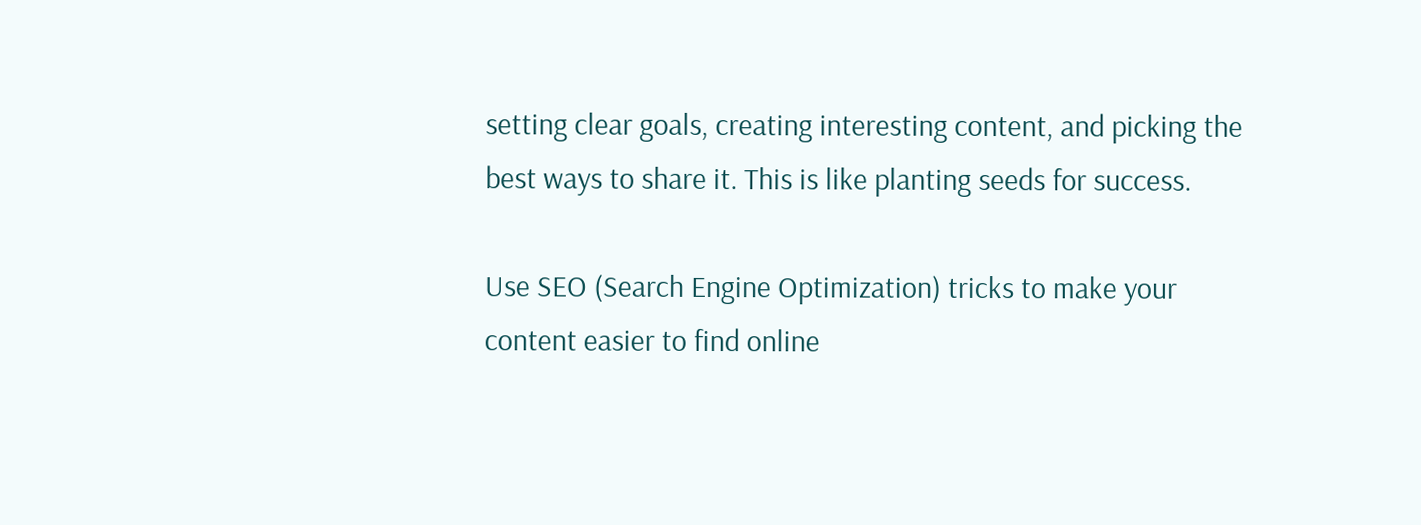setting clear goals, creating interesting content, and picking the best ways to share it. This is like planting seeds for success.

Use SEO (Search Engine Optimization) tricks to make your content easier to find online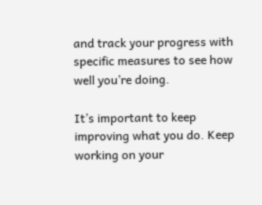and track your progress with specific measures to see how well you’re doing.

It’s important to keep improving what you do. Keep working on your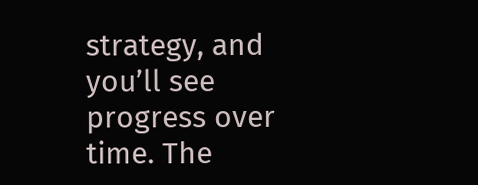strategy, and you’ll see progress over time. The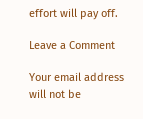effort will pay off.

Leave a Comment

Your email address will not be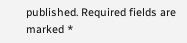published. Required fields are marked *